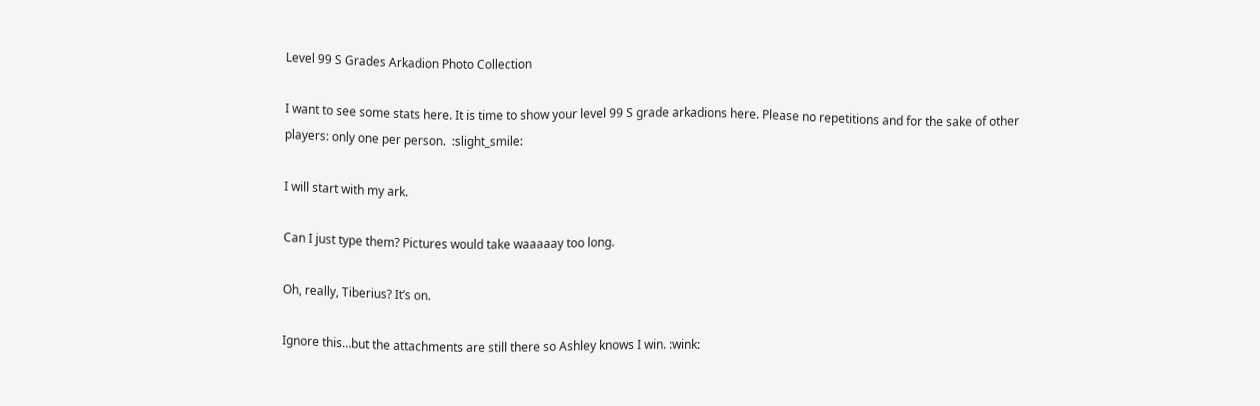Level 99 S Grades Arkadion Photo Collection

I want to see some stats here. It is time to show your level 99 S grade arkadions here. Please no repetitions and for the sake of other players: only one per person.  :slight_smile:

I will start with my ark.

Can I just type them? Pictures would take waaaaay too long.

Oh, really, Tiberius? It’s on.

Ignore this…but the attachments are still there so Ashley knows I win. :wink: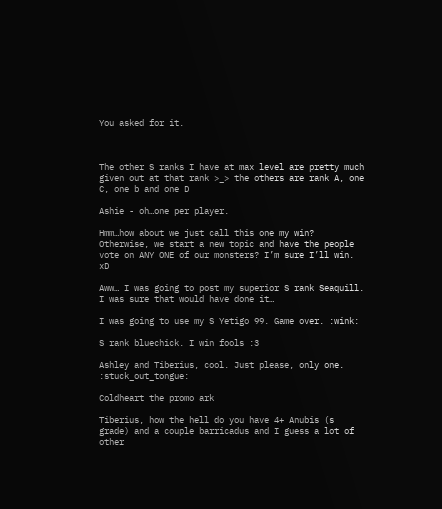You asked for it.



The other S ranks I have at max level are pretty much given out at that rank >_> the others are rank A, one C, one b and one D

Ashie - oh…one per player.

Hmm…how about we just call this one my win? Otherwise, we start a new topic and have the people vote on ANY ONE of our monsters? I’m sure I’ll win. xD

Aww… I was going to post my superior S rank Seaquill. I was sure that would have done it…

I was going to use my S Yetigo 99. Game over. :wink:

S rank bluechick. I win fools :3

Ashley and Tiberius, cool. Just please, only one.  :stuck_out_tongue:

Coldheart the promo ark

Tiberius, how the hell do you have 4+ Anubis (s grade) and a couple barricadus and I guess a lot of other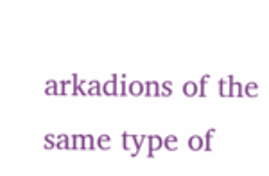arkadions of the same type of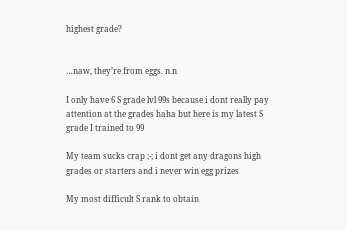highest grade?


…naw, they’re from eggs. n.n

I only have 6 S grade lvl 99s because i dont really pay attention at the grades haha but here is my latest S grade I trained to 99

My team sucks crap ;-; i dont get any dragons high grades or starters and i never win egg prizes

My most difficult S rank to obtain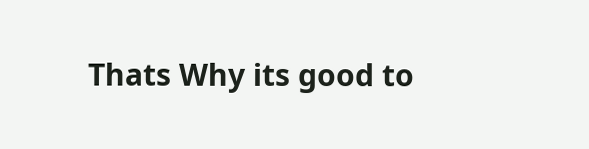Thats Why its good to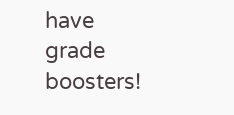have grade boosters!